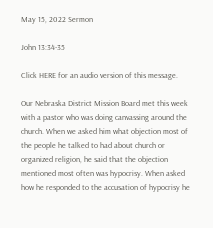May 15, 2022 Sermon

John 13:34-35

Click HERE for an audio version of this message.

Our Nebraska District Mission Board met this week with a pastor who was doing canvassing around the church. When we asked him what objection most of the people he talked to had about church or organized religion, he said that the objection mentioned most often was hypocrisy. When asked how he responded to the accusation of hypocrisy he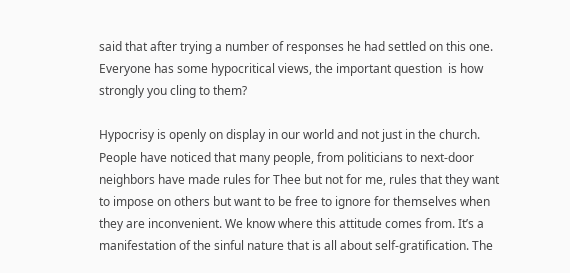said that after trying a number of responses he had settled on this one. Everyone has some hypocritical views, the important question  is how strongly you cling to them?

Hypocrisy is openly on display in our world and not just in the church. People have noticed that many people, from politicians to next-door neighbors have made rules for Thee but not for me, rules that they want to impose on others but want to be free to ignore for themselves when they are inconvenient. We know where this attitude comes from. It’s a manifestation of the sinful nature that is all about self-gratification. The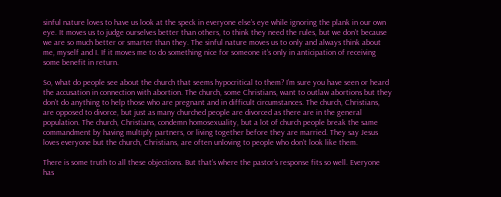sinful nature loves to have us look at the speck in everyone else’s eye while ignoring the plank in our own eye. It moves us to judge ourselves better than others, to think they need the rules, but we don’t because we are so much better or smarter than they. The sinful nature moves us to only and always think about me, myself and I. If it moves me to do something nice for someone it’s only in anticipation of receiving some benefit in return.

So, what do people see about the church that seems hypocritical to them? I’m sure you have seen or heard the accusation in connection with abortion. The church, some Christians, want to outlaw abortions but they don’t do anything to help those who are pregnant and in difficult circumstances. The church, Christians, are opposed to divorce, but just as many churched people are divorced as there are in the general population. The church, Christians, condemn homosexuality, but a lot of church people break the same commandment by having multiply partners, or living together before they are married. They say Jesus loves everyone but the church, Christians, are often unloving to people who don’t look like them.

There is some truth to all these objections. But that’s where the pastor’s response fits so well. Everyone has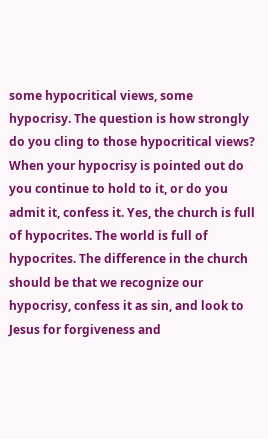some hypocritical views, some hypocrisy. The question is how strongly do you cling to those hypocritical views? When your hypocrisy is pointed out do you continue to hold to it, or do you admit it, confess it. Yes, the church is full of hypocrites. The world is full of hypocrites. The difference in the church should be that we recognize our hypocrisy, confess it as sin, and look to Jesus for forgiveness and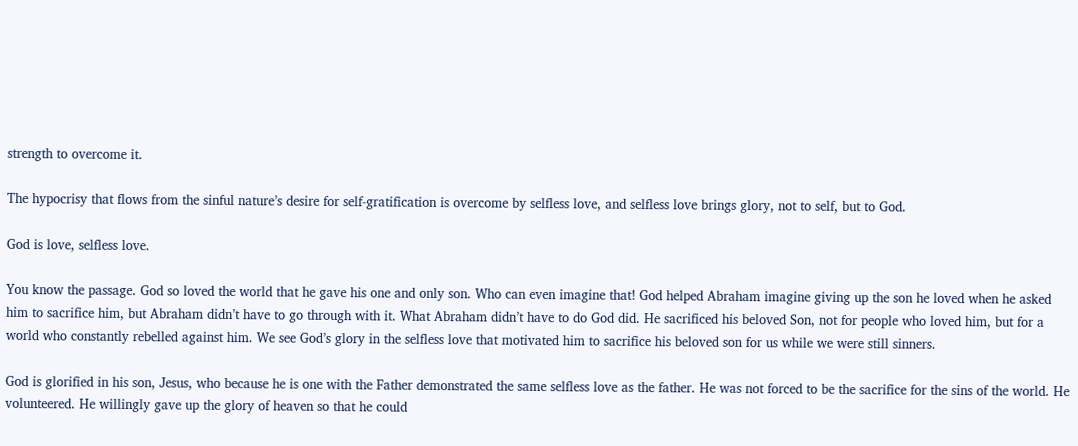strength to overcome it.

The hypocrisy that flows from the sinful nature’s desire for self-gratification is overcome by selfless love, and selfless love brings glory, not to self, but to God.

God is love, selfless love.

You know the passage. God so loved the world that he gave his one and only son. Who can even imagine that! God helped Abraham imagine giving up the son he loved when he asked him to sacrifice him, but Abraham didn’t have to go through with it. What Abraham didn’t have to do God did. He sacrificed his beloved Son, not for people who loved him, but for a world who constantly rebelled against him. We see God’s glory in the selfless love that motivated him to sacrifice his beloved son for us while we were still sinners.

God is glorified in his son, Jesus, who because he is one with the Father demonstrated the same selfless love as the father. He was not forced to be the sacrifice for the sins of the world. He volunteered. He willingly gave up the glory of heaven so that he could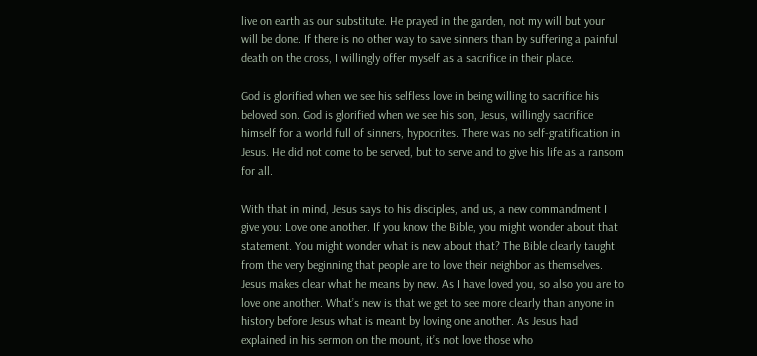live on earth as our substitute. He prayed in the garden, not my will but your will be done. If there is no other way to save sinners than by suffering a painful death on the cross, I willingly offer myself as a sacrifice in their place.

God is glorified when we see his selfless love in being willing to sacrifice his beloved son. God is glorified when we see his son, Jesus, willingly sacrifice himself for a world full of sinners, hypocrites. There was no self-gratification in Jesus. He did not come to be served, but to serve and to give his life as a ransom for all.

With that in mind, Jesus says to his disciples, and us, a new commandment I give you: Love one another. If you know the Bible, you might wonder about that statement. You might wonder what is new about that? The Bible clearly taught from the very beginning that people are to love their neighbor as themselves. Jesus makes clear what he means by new. As I have loved you, so also you are to love one another. What’s new is that we get to see more clearly than anyone in history before Jesus what is meant by loving one another. As Jesus had explained in his sermon on the mount, it’s not love those who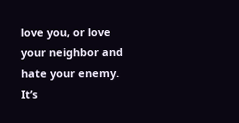love you, or love your neighbor and hate your enemy. It’s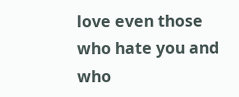love even those who hate you and who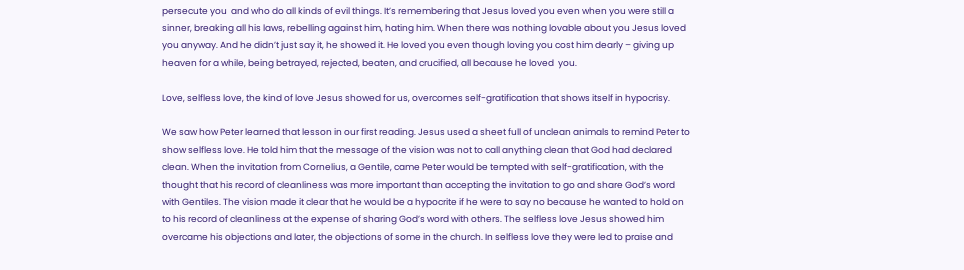persecute you  and who do all kinds of evil things. It’s remembering that Jesus loved you even when you were still a sinner, breaking all his laws, rebelling against him, hating him. When there was nothing lovable about you Jesus loved you anyway. And he didn’t just say it, he showed it. He loved you even though loving you cost him dearly – giving up heaven for a while, being betrayed, rejected, beaten, and crucified, all because he loved  you.

Love, selfless love, the kind of love Jesus showed for us, overcomes self-gratification that shows itself in hypocrisy.

We saw how Peter learned that lesson in our first reading. Jesus used a sheet full of unclean animals to remind Peter to show selfless love. He told him that the message of the vision was not to call anything clean that God had declared clean. When the invitation from Cornelius, a Gentile, came Peter would be tempted with self-gratification, with the thought that his record of cleanliness was more important than accepting the invitation to go and share God’s word with Gentiles. The vision made it clear that he would be a hypocrite if he were to say no because he wanted to hold on to his record of cleanliness at the expense of sharing God’s word with others. The selfless love Jesus showed him overcame his objections and later, the objections of some in the church. In selfless love they were led to praise and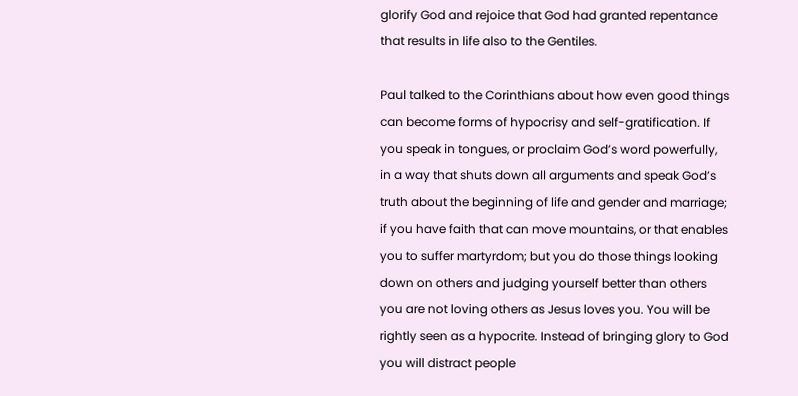glorify God and rejoice that God had granted repentance that results in life also to the Gentiles.

Paul talked to the Corinthians about how even good things can become forms of hypocrisy and self-gratification. If you speak in tongues, or proclaim God’s word powerfully, in a way that shuts down all arguments and speak God’s truth about the beginning of life and gender and marriage; if you have faith that can move mountains, or that enables you to suffer martyrdom; but you do those things looking down on others and judging yourself better than others you are not loving others as Jesus loves you. You will be rightly seen as a hypocrite. Instead of bringing glory to God you will distract people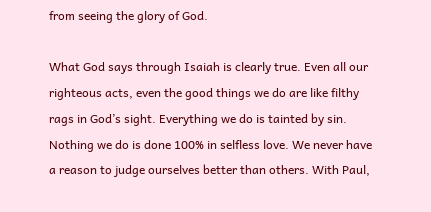from seeing the glory of God.

What God says through Isaiah is clearly true. Even all our righteous acts, even the good things we do are like filthy rags in God’s sight. Everything we do is tainted by sin. Nothing we do is done 100% in selfless love. We never have a reason to judge ourselves better than others. With Paul,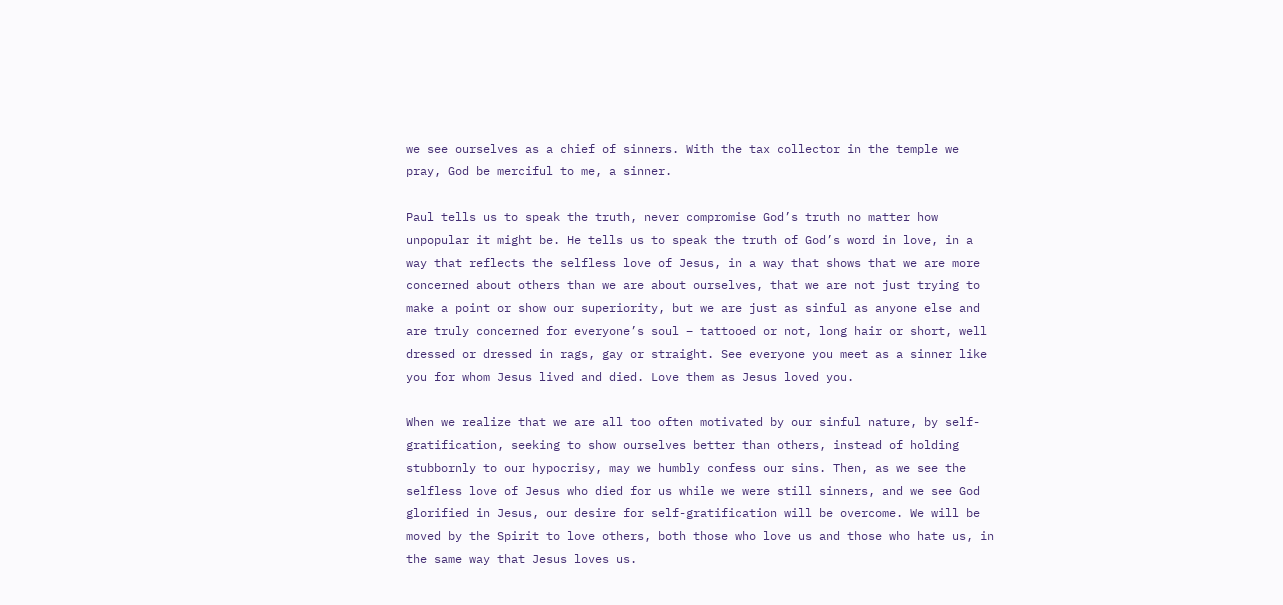we see ourselves as a chief of sinners. With the tax collector in the temple we pray, God be merciful to me, a sinner.

Paul tells us to speak the truth, never compromise God’s truth no matter how unpopular it might be. He tells us to speak the truth of God’s word in love, in a way that reflects the selfless love of Jesus, in a way that shows that we are more concerned about others than we are about ourselves, that we are not just trying to make a point or show our superiority, but we are just as sinful as anyone else and are truly concerned for everyone’s soul – tattooed or not, long hair or short, well dressed or dressed in rags, gay or straight. See everyone you meet as a sinner like you for whom Jesus lived and died. Love them as Jesus loved you.

When we realize that we are all too often motivated by our sinful nature, by self-gratification, seeking to show ourselves better than others, instead of holding stubbornly to our hypocrisy, may we humbly confess our sins. Then, as we see the selfless love of Jesus who died for us while we were still sinners, and we see God glorified in Jesus, our desire for self-gratification will be overcome. We will be moved by the Spirit to love others, both those who love us and those who hate us, in the same way that Jesus loves us.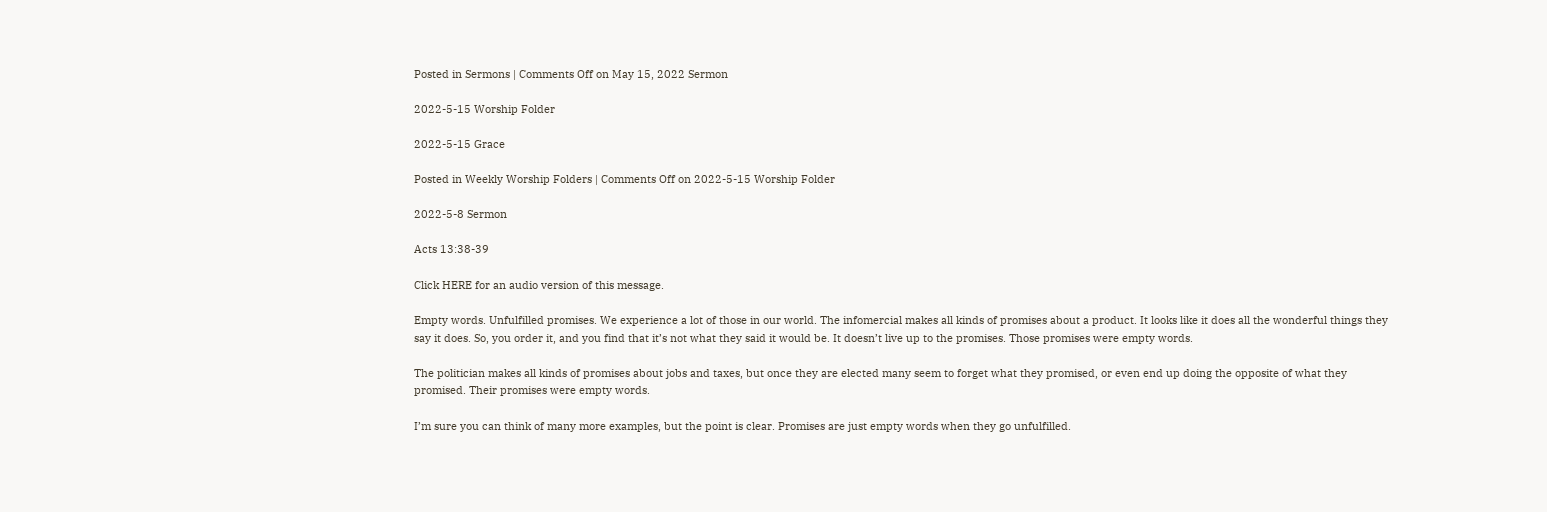Posted in Sermons | Comments Off on May 15, 2022 Sermon

2022-5-15 Worship Folder

2022-5-15 Grace

Posted in Weekly Worship Folders | Comments Off on 2022-5-15 Worship Folder

2022-5-8 Sermon

Acts 13:38-39

Click HERE for an audio version of this message.

Empty words. Unfulfilled promises. We experience a lot of those in our world. The infomercial makes all kinds of promises about a product. It looks like it does all the wonderful things they say it does. So, you order it, and you find that it’s not what they said it would be. It doesn’t live up to the promises. Those promises were empty words.

The politician makes all kinds of promises about jobs and taxes, but once they are elected many seem to forget what they promised, or even end up doing the opposite of what they promised. Their promises were empty words.

I’m sure you can think of many more examples, but the point is clear. Promises are just empty words when they go unfulfilled.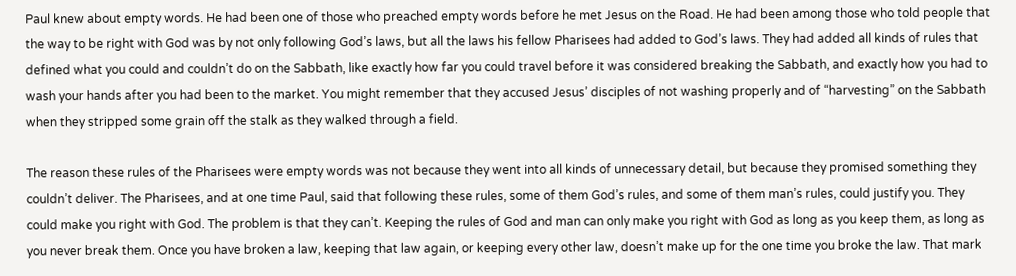Paul knew about empty words. He had been one of those who preached empty words before he met Jesus on the Road. He had been among those who told people that the way to be right with God was by not only following God’s laws, but all the laws his fellow Pharisees had added to God’s laws. They had added all kinds of rules that defined what you could and couldn’t do on the Sabbath, like exactly how far you could travel before it was considered breaking the Sabbath, and exactly how you had to wash your hands after you had been to the market. You might remember that they accused Jesus’ disciples of not washing properly and of “harvesting” on the Sabbath when they stripped some grain off the stalk as they walked through a field.

The reason these rules of the Pharisees were empty words was not because they went into all kinds of unnecessary detail, but because they promised something they couldn’t deliver. The Pharisees, and at one time Paul, said that following these rules, some of them God’s rules, and some of them man’s rules, could justify you. They could make you right with God. The problem is that they can’t. Keeping the rules of God and man can only make you right with God as long as you keep them, as long as you never break them. Once you have broken a law, keeping that law again, or keeping every other law, doesn’t make up for the one time you broke the law. That mark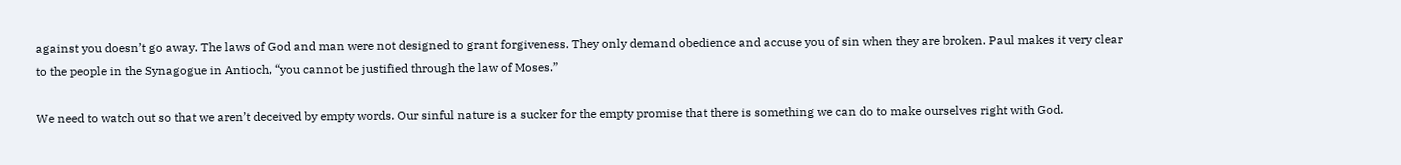against you doesn’t go away. The laws of God and man were not designed to grant forgiveness. They only demand obedience and accuse you of sin when they are broken. Paul makes it very clear to the people in the Synagogue in Antioch, “you cannot be justified through the law of Moses.”

We need to watch out so that we aren’t deceived by empty words. Our sinful nature is a sucker for the empty promise that there is something we can do to make ourselves right with God.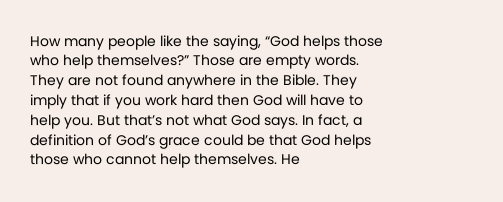How many people like the saying, “God helps those who help themselves?” Those are empty words. They are not found anywhere in the Bible. They imply that if you work hard then God will have to help you. But that’s not what God says. In fact, a definition of God’s grace could be that God helps those who cannot help themselves. He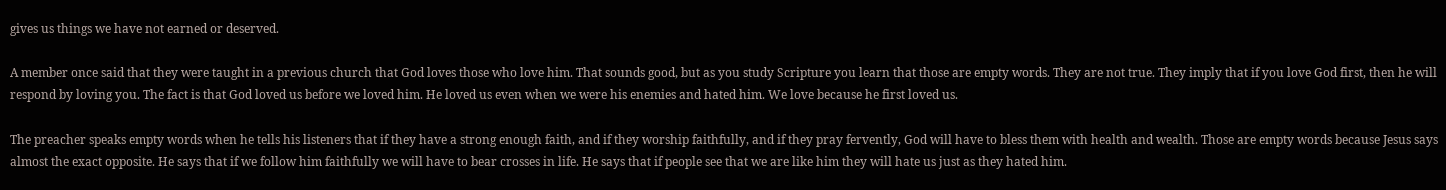gives us things we have not earned or deserved.

A member once said that they were taught in a previous church that God loves those who love him. That sounds good, but as you study Scripture you learn that those are empty words. They are not true. They imply that if you love God first, then he will respond by loving you. The fact is that God loved us before we loved him. He loved us even when we were his enemies and hated him. We love because he first loved us.

The preacher speaks empty words when he tells his listeners that if they have a strong enough faith, and if they worship faithfully, and if they pray fervently, God will have to bless them with health and wealth. Those are empty words because Jesus says almost the exact opposite. He says that if we follow him faithfully we will have to bear crosses in life. He says that if people see that we are like him they will hate us just as they hated him.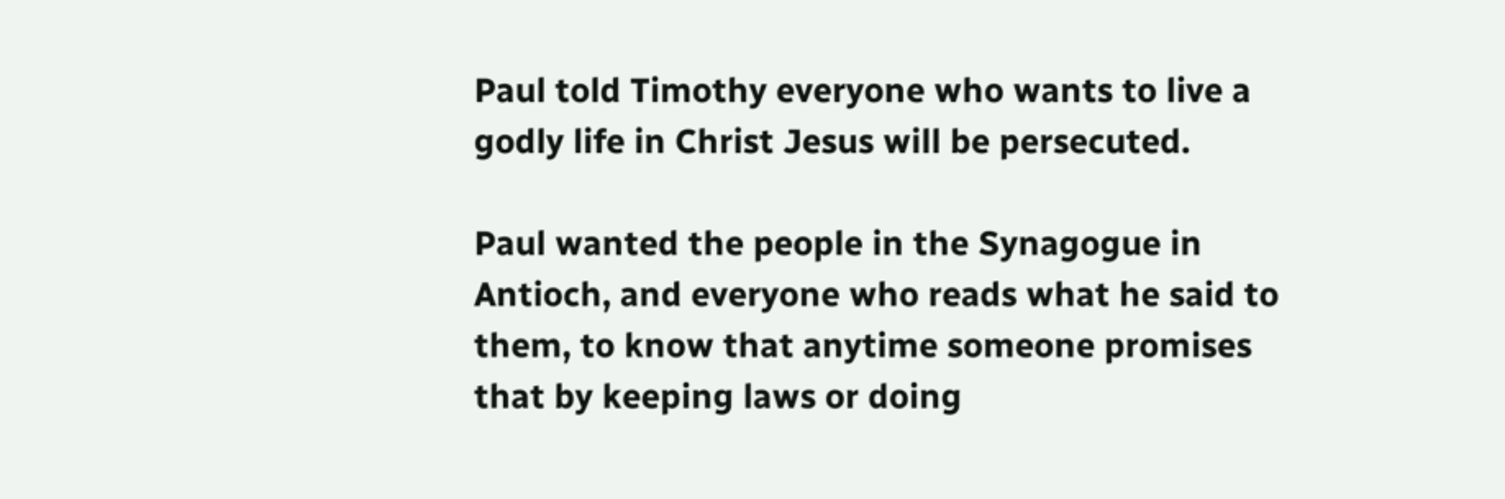Paul told Timothy everyone who wants to live a godly life in Christ Jesus will be persecuted.

Paul wanted the people in the Synagogue in Antioch, and everyone who reads what he said to them, to know that anytime someone promises that by keeping laws or doing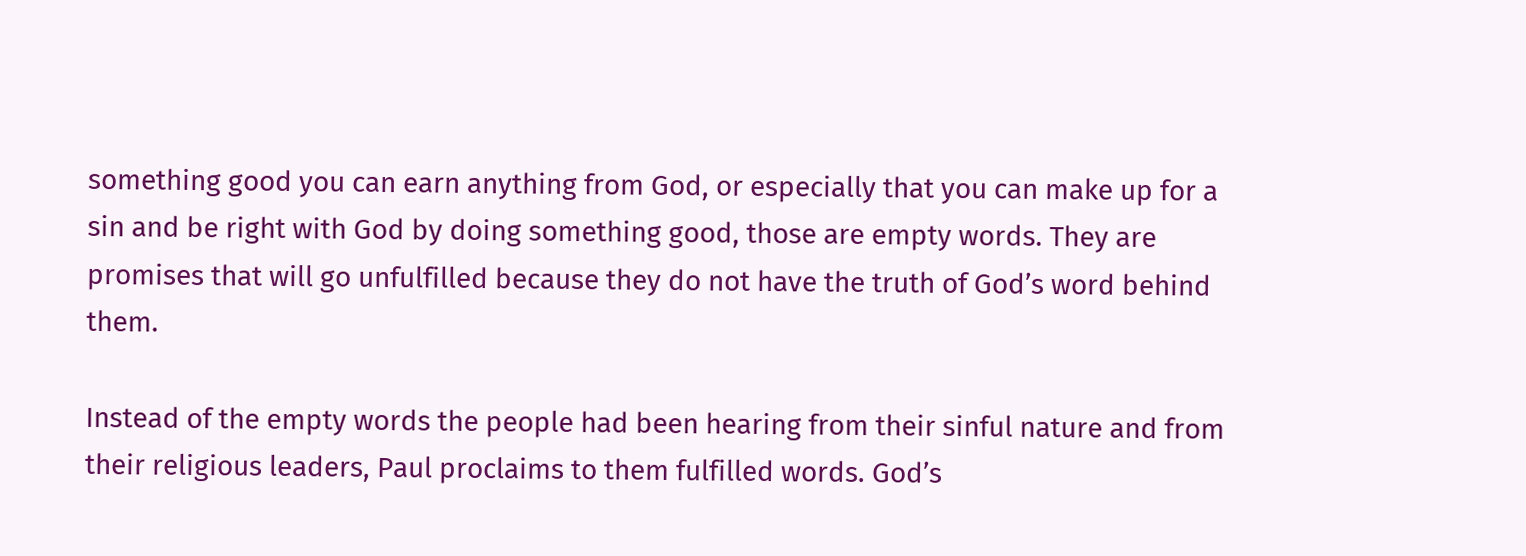something good you can earn anything from God, or especially that you can make up for a sin and be right with God by doing something good, those are empty words. They are promises that will go unfulfilled because they do not have the truth of God’s word behind them.

Instead of the empty words the people had been hearing from their sinful nature and from their religious leaders, Paul proclaims to them fulfilled words. God’s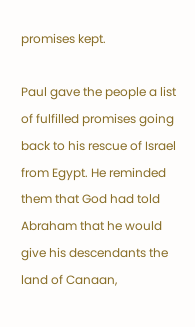promises kept.

Paul gave the people a list of fulfilled promises going back to his rescue of Israel from Egypt. He reminded them that God had told Abraham that he would give his descendants the land of Canaan,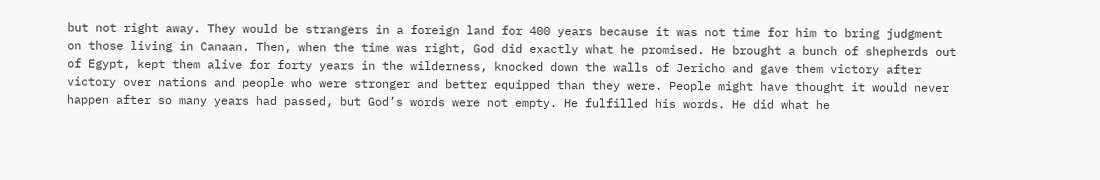but not right away. They would be strangers in a foreign land for 400 years because it was not time for him to bring judgment on those living in Canaan. Then, when the time was right, God did exactly what he promised. He brought a bunch of shepherds out of Egypt, kept them alive for forty years in the wilderness, knocked down the walls of Jericho and gave them victory after victory over nations and people who were stronger and better equipped than they were. People might have thought it would never happen after so many years had passed, but God’s words were not empty. He fulfilled his words. He did what he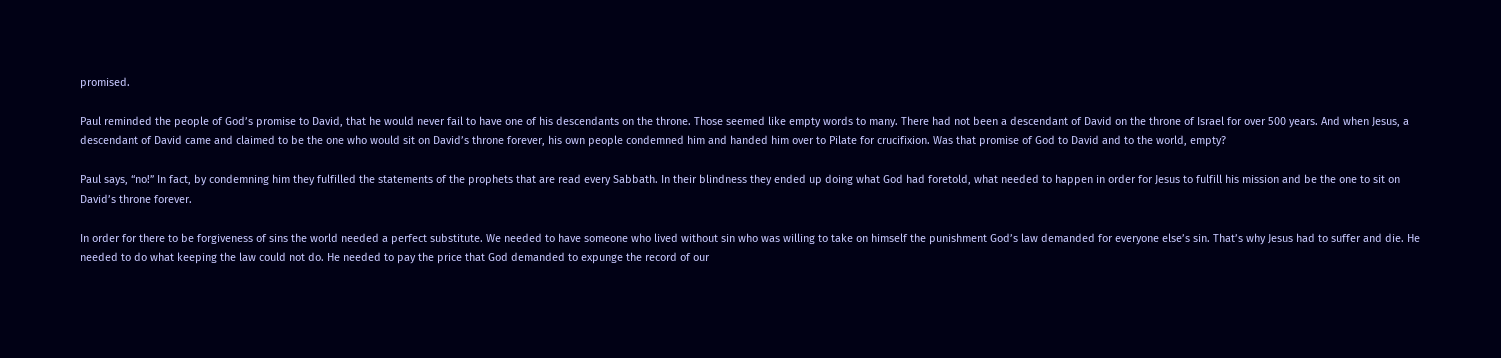promised.

Paul reminded the people of God’s promise to David, that he would never fail to have one of his descendants on the throne. Those seemed like empty words to many. There had not been a descendant of David on the throne of Israel for over 500 years. And when Jesus, a descendant of David came and claimed to be the one who would sit on David’s throne forever, his own people condemned him and handed him over to Pilate for crucifixion. Was that promise of God to David and to the world, empty?

Paul says, “no!” In fact, by condemning him they fulfilled the statements of the prophets that are read every Sabbath. In their blindness they ended up doing what God had foretold, what needed to happen in order for Jesus to fulfill his mission and be the one to sit on David’s throne forever.

In order for there to be forgiveness of sins the world needed a perfect substitute. We needed to have someone who lived without sin who was willing to take on himself the punishment God’s law demanded for everyone else’s sin. That’s why Jesus had to suffer and die. He needed to do what keeping the law could not do. He needed to pay the price that God demanded to expunge the record of our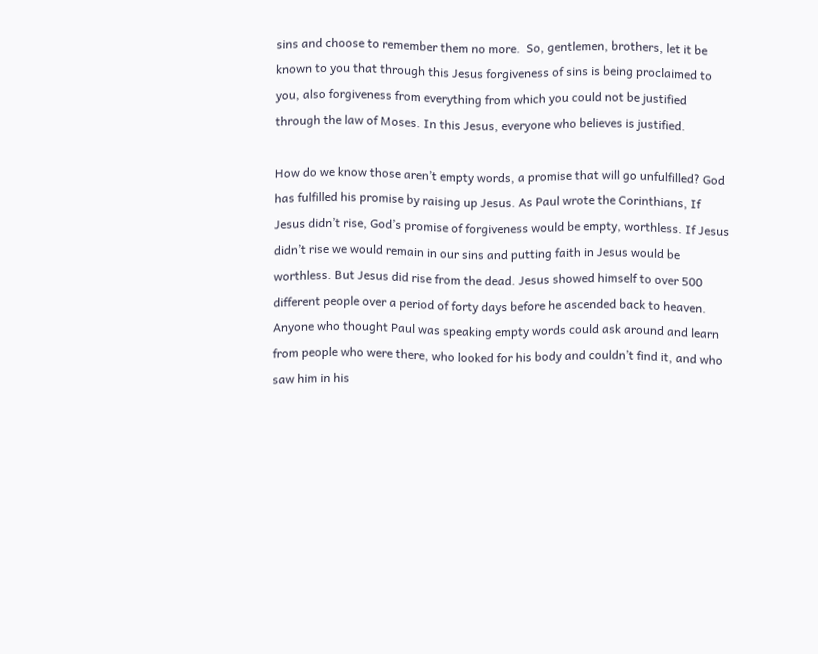sins and choose to remember them no more.  So, gentlemen, brothers, let it be known to you that through this Jesus forgiveness of sins is being proclaimed to you, also forgiveness from everything from which you could not be justified through the law of Moses. In this Jesus, everyone who believes is justified.

How do we know those aren’t empty words, a promise that will go unfulfilled? God has fulfilled his promise by raising up Jesus. As Paul wrote the Corinthians, If Jesus didn’t rise, God’s promise of forgiveness would be empty, worthless. If Jesus didn’t rise we would remain in our sins and putting faith in Jesus would be worthless. But Jesus did rise from the dead. Jesus showed himself to over 500 different people over a period of forty days before he ascended back to heaven. Anyone who thought Paul was speaking empty words could ask around and learn from people who were there, who looked for his body and couldn’t find it, and who saw him in his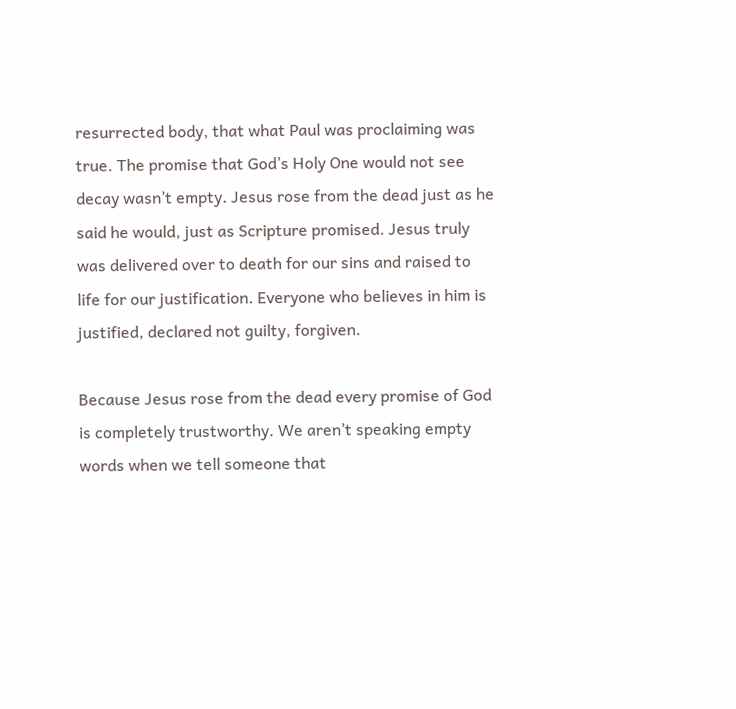resurrected body, that what Paul was proclaiming was true. The promise that God’s Holy One would not see decay wasn’t empty. Jesus rose from the dead just as he said he would, just as Scripture promised. Jesus truly was delivered over to death for our sins and raised to life for our justification. Everyone who believes in him is justified, declared not guilty, forgiven.

Because Jesus rose from the dead every promise of God is completely trustworthy. We aren’t speaking empty words when we tell someone that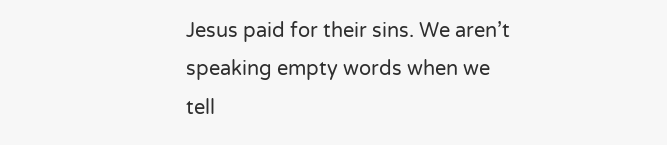Jesus paid for their sins. We aren’t speaking empty words when we tell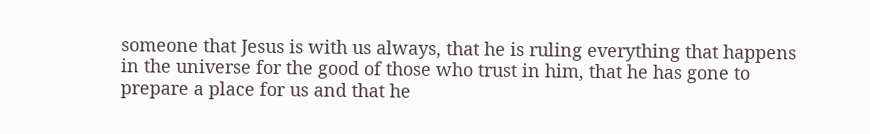someone that Jesus is with us always, that he is ruling everything that happens in the universe for the good of those who trust in him, that he has gone to prepare a place for us and that he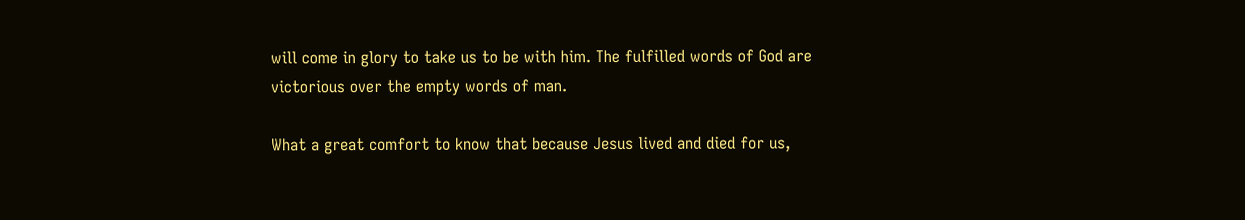will come in glory to take us to be with him. The fulfilled words of God are victorious over the empty words of man.

What a great comfort to know that because Jesus lived and died for us,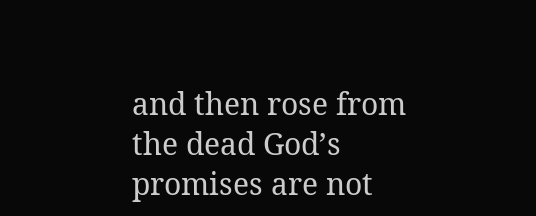and then rose from the dead God’s promises are not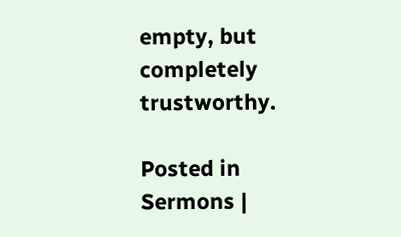empty, but completely trustworthy.

Posted in Sermons |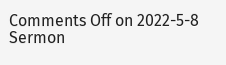Comments Off on 2022-5-8 Sermon